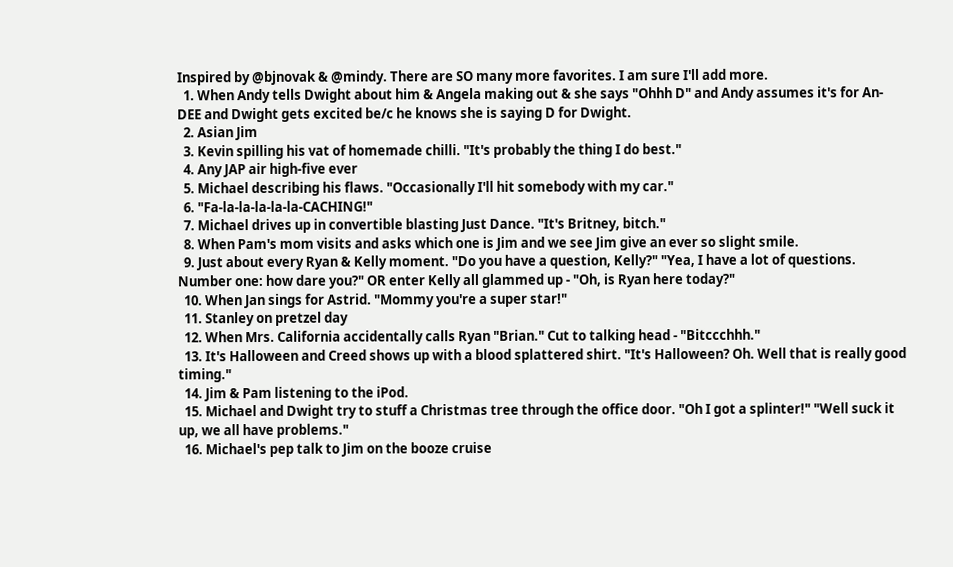Inspired by @bjnovak & @mindy. There are SO many more favorites. I am sure I'll add more.
  1. When Andy tells Dwight about him & Angela making out & she says "Ohhh D" and Andy assumes it's for An-DEE and Dwight gets excited be/c he knows she is saying D for Dwight.
  2. Asian Jim
  3. Kevin spilling his vat of homemade chilli. "It's probably the thing I do best."
  4. Any JAP air high-five ever
  5. Michael describing his flaws. "Occasionally I'll hit somebody with my car."
  6. "Fa-la-la-la-la-la-CACHING!"
  7. Michael drives up in convertible blasting Just Dance. "It's Britney, bitch."
  8. When Pam's mom visits and asks which one is Jim and we see Jim give an ever so slight smile.
  9. Just about every Ryan & Kelly moment. "Do you have a question, Kelly?" "Yea, I have a lot of questions. Number one: how dare you?" OR enter Kelly all glammed up - "Oh, is Ryan here today?"
  10. When Jan sings for Astrid. "Mommy you're a super star!"
  11. Stanley on pretzel day
  12. When Mrs. California accidentally calls Ryan "Brian." Cut to talking head - "Bitccchhh."
  13. It's Halloween and Creed shows up with a blood splattered shirt. "It's Halloween? Oh. Well that is really good timing."
  14. Jim & Pam listening to the iPod.
  15. Michael and Dwight try to stuff a Christmas tree through the office door. "Oh I got a splinter!" "Well suck it up, we all have problems."
  16. Michael's pep talk to Jim on the booze cruise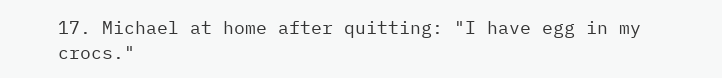17. Michael at home after quitting: "I have egg in my crocs."